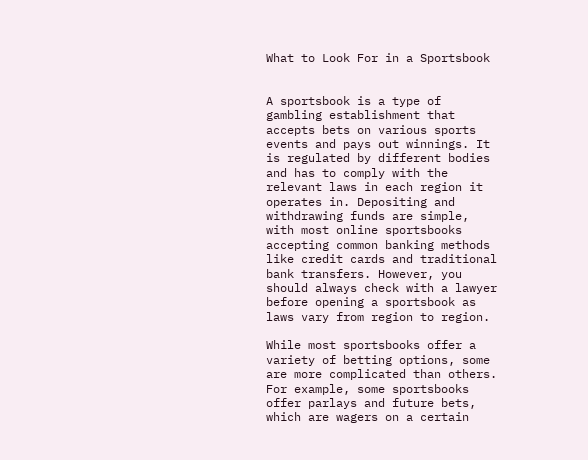What to Look For in a Sportsbook


A sportsbook is a type of gambling establishment that accepts bets on various sports events and pays out winnings. It is regulated by different bodies and has to comply with the relevant laws in each region it operates in. Depositing and withdrawing funds are simple, with most online sportsbooks accepting common banking methods like credit cards and traditional bank transfers. However, you should always check with a lawyer before opening a sportsbook as laws vary from region to region.

While most sportsbooks offer a variety of betting options, some are more complicated than others. For example, some sportsbooks offer parlays and future bets, which are wagers on a certain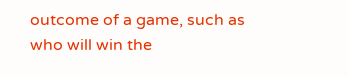outcome of a game, such as who will win the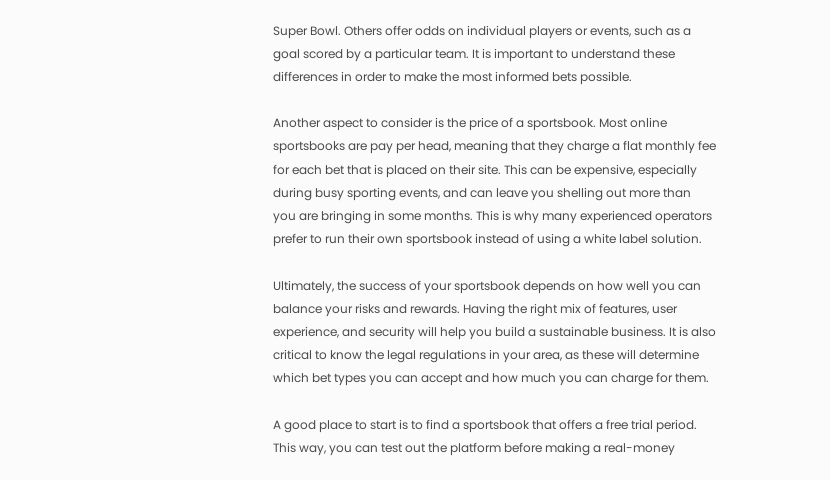Super Bowl. Others offer odds on individual players or events, such as a goal scored by a particular team. It is important to understand these differences in order to make the most informed bets possible.

Another aspect to consider is the price of a sportsbook. Most online sportsbooks are pay per head, meaning that they charge a flat monthly fee for each bet that is placed on their site. This can be expensive, especially during busy sporting events, and can leave you shelling out more than you are bringing in some months. This is why many experienced operators prefer to run their own sportsbook instead of using a white label solution.

Ultimately, the success of your sportsbook depends on how well you can balance your risks and rewards. Having the right mix of features, user experience, and security will help you build a sustainable business. It is also critical to know the legal regulations in your area, as these will determine which bet types you can accept and how much you can charge for them.

A good place to start is to find a sportsbook that offers a free trial period. This way, you can test out the platform before making a real-money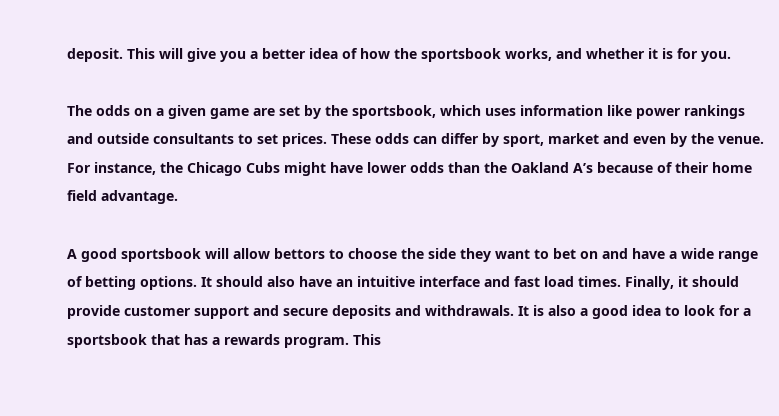deposit. This will give you a better idea of how the sportsbook works, and whether it is for you.

The odds on a given game are set by the sportsbook, which uses information like power rankings and outside consultants to set prices. These odds can differ by sport, market and even by the venue. For instance, the Chicago Cubs might have lower odds than the Oakland A’s because of their home field advantage.

A good sportsbook will allow bettors to choose the side they want to bet on and have a wide range of betting options. It should also have an intuitive interface and fast load times. Finally, it should provide customer support and secure deposits and withdrawals. It is also a good idea to look for a sportsbook that has a rewards program. This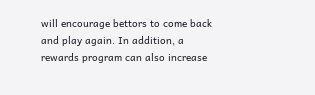will encourage bettors to come back and play again. In addition, a rewards program can also increase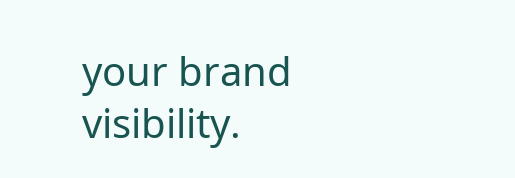your brand visibility.